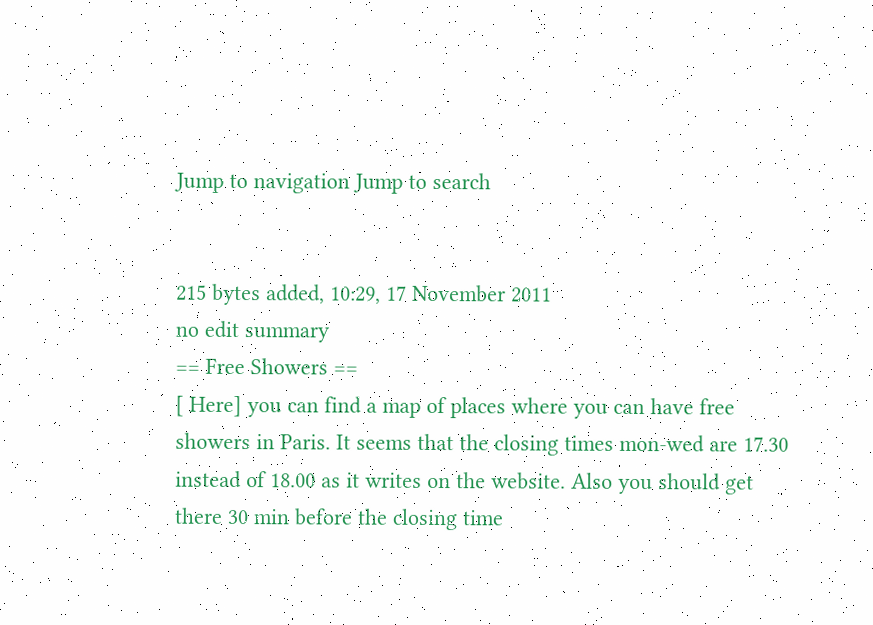Jump to navigation Jump to search


215 bytes added, 10:29, 17 November 2011
no edit summary
== Free Showers ==
[ Here] you can find a map of places where you can have free showers in Paris. It seems that the closing times mon-wed are 17.30 instead of 18.00 as it writes on the website. Also you should get there 30 min before the closing time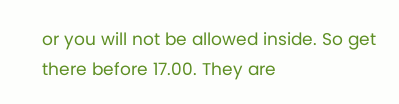or you will not be allowed inside. So get there before 17.00. They are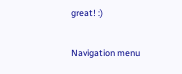great! :)

Navigation menu